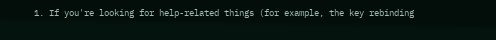1. If you're looking for help-related things (for example, the key rebinding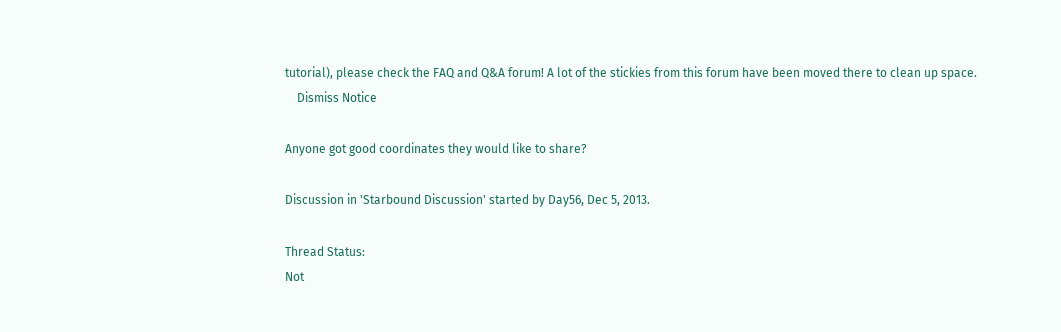tutorial), please check the FAQ and Q&A forum! A lot of the stickies from this forum have been moved there to clean up space.
    Dismiss Notice

Anyone got good coordinates they would like to share?

Discussion in 'Starbound Discussion' started by Day56, Dec 5, 2013.

Thread Status:
Not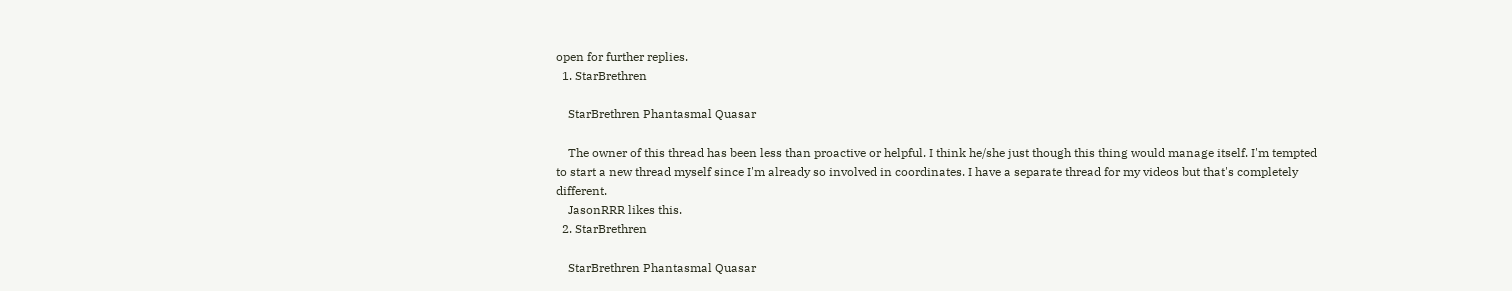open for further replies.
  1. StarBrethren

    StarBrethren Phantasmal Quasar

    The owner of this thread has been less than proactive or helpful. I think he/she just though this thing would manage itself. I'm tempted to start a new thread myself since I'm already so involved in coordinates. I have a separate thread for my videos but that's completely different.
    JasonRRR likes this.
  2. StarBrethren

    StarBrethren Phantasmal Quasar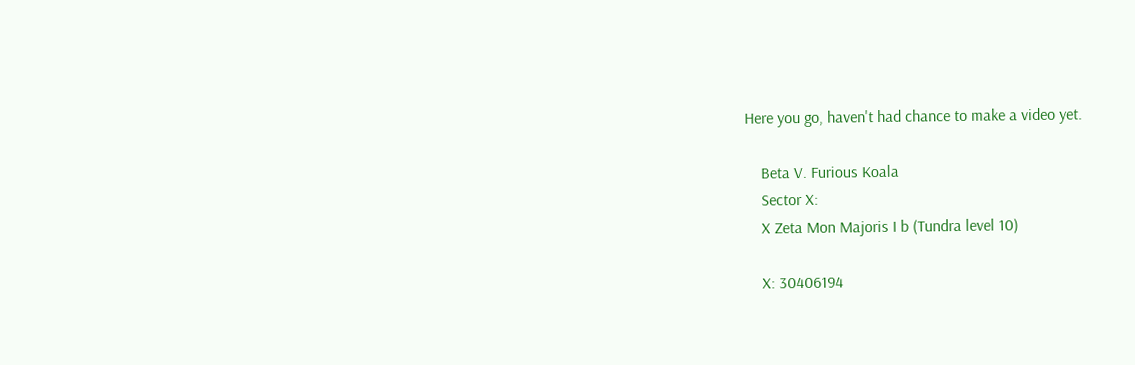Here you go, haven't had chance to make a video yet.

    Beta V. Furious Koala
    Sector X:
    X Zeta Mon Majoris I b (Tundra level 10)

    X: 30406194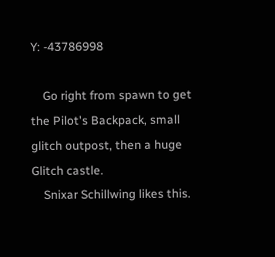Y: -43786998

    Go right from spawn to get the Pilot's Backpack, small glitch outpost, then a huge Glitch castle.
    Snixar Schillwing likes this.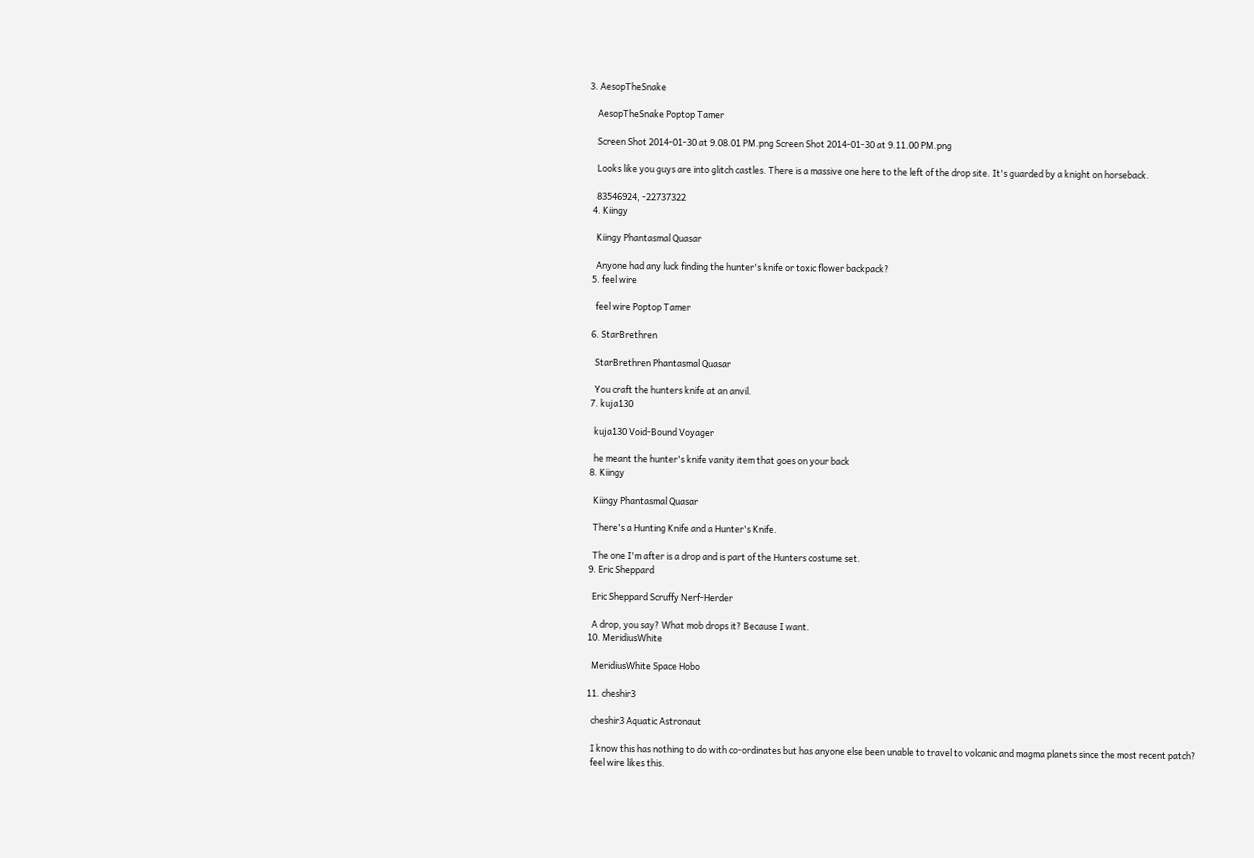3. AesopTheSnake

    AesopTheSnake Poptop Tamer

    Screen Shot 2014-01-30 at 9.08.01 PM.png Screen Shot 2014-01-30 at 9.11.00 PM.png

    Looks like you guys are into glitch castles. There is a massive one here to the left of the drop site. It's guarded by a knight on horseback.

    83546924, -22737322
  4. Kiingy

    Kiingy Phantasmal Quasar

    Anyone had any luck finding the hunter's knife or toxic flower backpack?
  5. feel wire

    feel wire Poptop Tamer

  6. StarBrethren

    StarBrethren Phantasmal Quasar

    You craft the hunters knife at an anvil.
  7. kuja130

    kuja130 Void-Bound Voyager

    he meant the hunter's knife vanity item that goes on your back
  8. Kiingy

    Kiingy Phantasmal Quasar

    There's a Hunting Knife and a Hunter's Knife.

    The one I'm after is a drop and is part of the Hunters costume set.
  9. Eric Sheppard

    Eric Sheppard Scruffy Nerf-Herder

    A drop, you say? What mob drops it? Because I want.
  10. MeridiusWhite

    MeridiusWhite Space Hobo

  11. cheshir3

    cheshir3 Aquatic Astronaut

    I know this has nothing to do with co-ordinates but has anyone else been unable to travel to volcanic and magma planets since the most recent patch?
    feel wire likes this.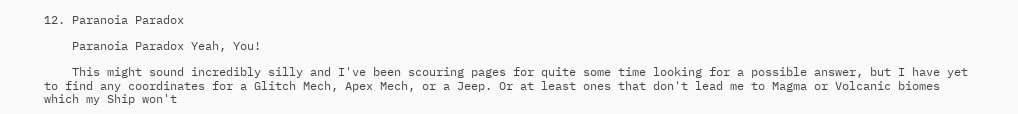12. Paranoia Paradox

    Paranoia Paradox Yeah, You!

    This might sound incredibly silly and I've been scouring pages for quite some time looking for a possible answer, but I have yet to find any coordinates for a Glitch Mech, Apex Mech, or a Jeep. Or at least ones that don't lead me to Magma or Volcanic biomes which my Ship won't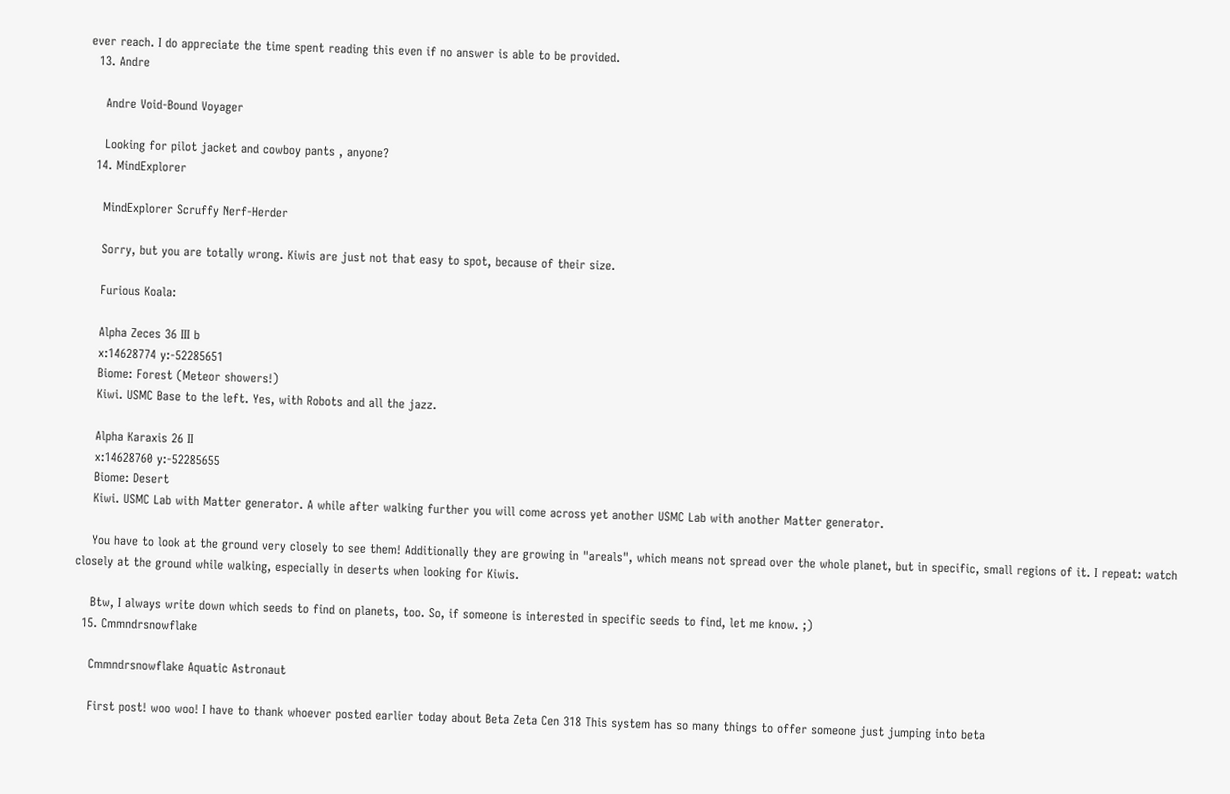ever reach. I do appreciate the time spent reading this even if no answer is able to be provided.
  13. Andre

    Andre Void-Bound Voyager

    Looking for pilot jacket and cowboy pants , anyone?
  14. MindExplorer

    MindExplorer Scruffy Nerf-Herder

    Sorry, but you are totally wrong. Kiwis are just not that easy to spot, because of their size.

    Furious Koala:

    Alpha Zeces 36 III b
    x:14628774 y:-52285651
    Biome: Forest (Meteor showers!)
    Kiwi. USMC Base to the left. Yes, with Robots and all the jazz.

    Alpha Karaxis 26 II
    x:14628760 y:-52285655
    Biome: Desert
    Kiwi. USMC Lab with Matter generator. A while after walking further you will come across yet another USMC Lab with another Matter generator.

    You have to look at the ground very closely to see them! Additionally they are growing in "areals", which means not spread over the whole planet, but in specific, small regions of it. I repeat: watch closely at the ground while walking, especially in deserts when looking for Kiwis.

    Btw, I always write down which seeds to find on planets, too. So, if someone is interested in specific seeds to find, let me know. ;)
  15. Cmmndrsnowflake

    Cmmndrsnowflake Aquatic Astronaut

    First post! woo woo! I have to thank whoever posted earlier today about Beta Zeta Cen 318 This system has so many things to offer someone just jumping into beta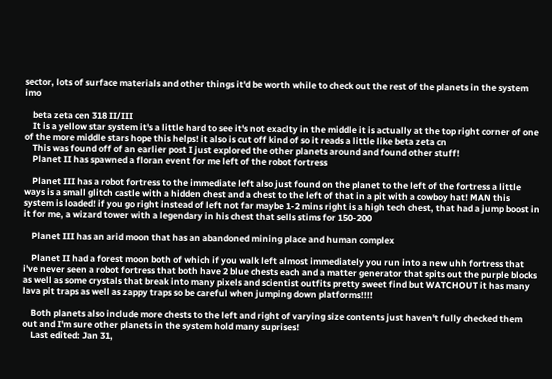sector, lots of surface materials and other things it'd be worth while to check out the rest of the planets in the system imo

    beta zeta cen 318 II/III
    It is a yellow star system it's a little hard to see it's not exaclty in the middle it is actually at the top right corner of one of the more middle stars hope this helps! it also is cut off kind of so it reads a little like beta zeta cn
    This was found off of an earlier post I just explored the other planets around and found other stuff!
    Planet II has spawned a floran event for me left of the robot fortress

    Planet III has a robot fortress to the immediate left also just found on the planet to the left of the fortress a little ways is a small glitch castle with a hidden chest and a chest to the left of that in a pit with a cowboy hat! MAN this system is loaded! if you go right instead of left not far maybe 1-2 mins right is a high tech chest, that had a jump boost in it for me, a wizard tower with a legendary in his chest that sells stims for 150-200

    Planet III has an arid moon that has an abandoned mining place and human complex

    Planet II had a forest moon both of which if you walk left almost immediately you run into a new uhh fortress that i've never seen a robot fortress that both have 2 blue chests each and a matter generator that spits out the purple blocks as well as some crystals that break into many pixels and scientist outfits pretty sweet find but WATCHOUT it has many lava pit traps as well as zappy traps so be careful when jumping down platforms!!!!

    Both planets also include more chests to the left and right of varying size contents just haven't fully checked them out and I'm sure other planets in the system hold many suprises!
    Last edited: Jan 31,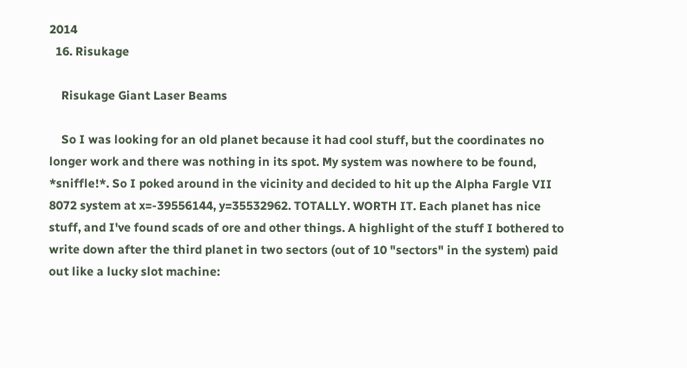2014
  16. Risukage

    Risukage Giant Laser Beams

    So I was looking for an old planet because it had cool stuff, but the coordinates no longer work and there was nothing in its spot. My system was nowhere to be found, *sniffle!*. So I poked around in the vicinity and decided to hit up the Alpha Fargle VII 8072 system at x=-39556144, y=35532962. TOTALLY. WORTH IT. Each planet has nice stuff, and I've found scads of ore and other things. A highlight of the stuff I bothered to write down after the third planet in two sectors (out of 10 "sectors" in the system) paid out like a lucky slot machine: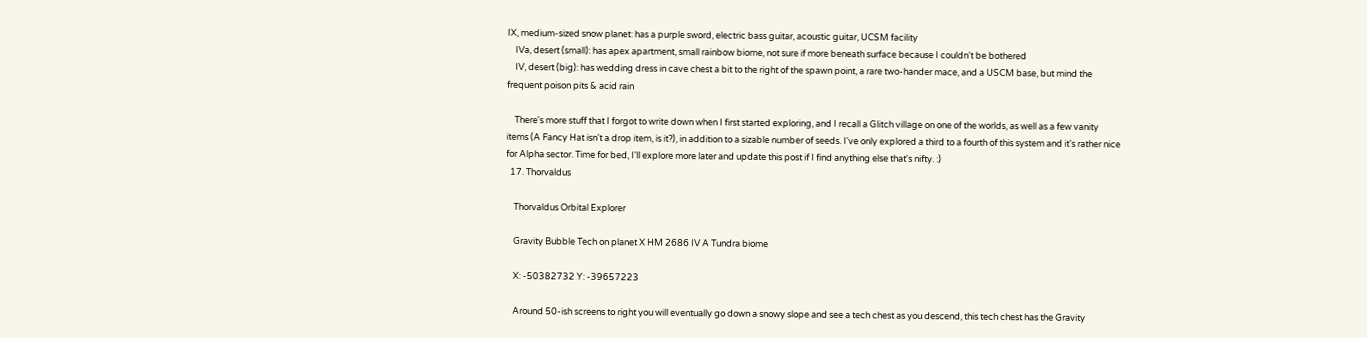IX, medium-sized snow planet: has a purple sword, electric bass guitar, acoustic guitar, UCSM facility
    IVa, desert (small): has apex apartment, small rainbow biome, not sure if more beneath surface because I couldn't be bothered
    IV, desert (big): has wedding dress in cave chest a bit to the right of the spawn point, a rare two-hander mace, and a USCM base, but mind the frequent poison pits & acid rain

    There's more stuff that I forgot to write down when I first started exploring, and I recall a Glitch village on one of the worlds, as well as a few vanity items (A Fancy Hat isn't a drop item, is it?), in addition to a sizable number of seeds. I've only explored a third to a fourth of this system and it's rather nice for Alpha sector. Time for bed, I'll explore more later and update this post if I find anything else that's nifty. :)
  17. Thorvaldus

    Thorvaldus Orbital Explorer

    Gravity Bubble Tech on planet X HM 2686 IV A Tundra biome

    X: -50382732 Y: -39657223

    Around 50-ish screens to right you will eventually go down a snowy slope and see a tech chest as you descend, this tech chest has the Gravity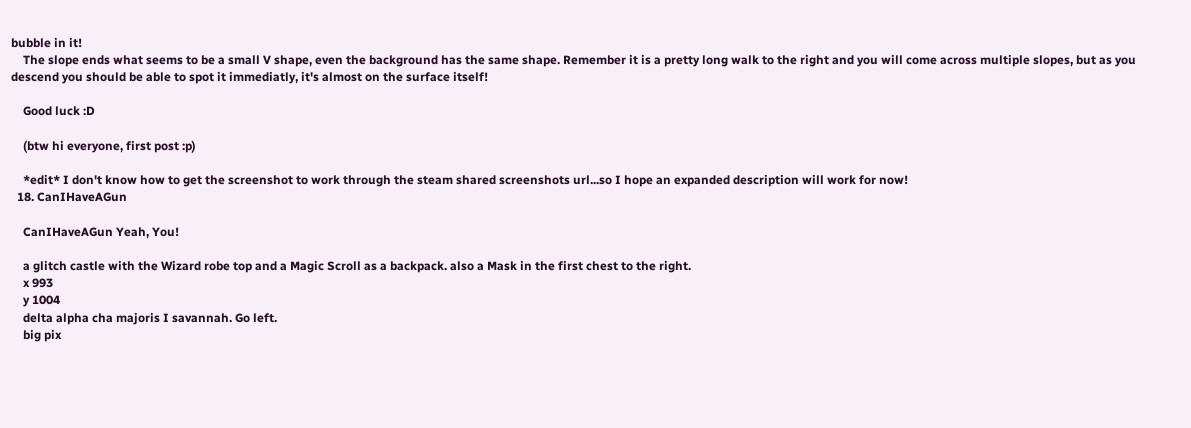bubble in it!
    The slope ends what seems to be a small V shape, even the background has the same shape. Remember it is a pretty long walk to the right and you will come across multiple slopes, but as you descend you should be able to spot it immediatly, it's almost on the surface itself!

    Good luck :D

    (btw hi everyone, first post :p)

    *edit* I don't know how to get the screenshot to work through the steam shared screenshots url...so I hope an expanded description will work for now!
  18. CanIHaveAGun

    CanIHaveAGun Yeah, You!

    a glitch castle with the Wizard robe top and a Magic Scroll as a backpack. also a Mask in the first chest to the right.
    x 993
    y 1004
    delta alpha cha majoris I savannah. Go left.
    big pix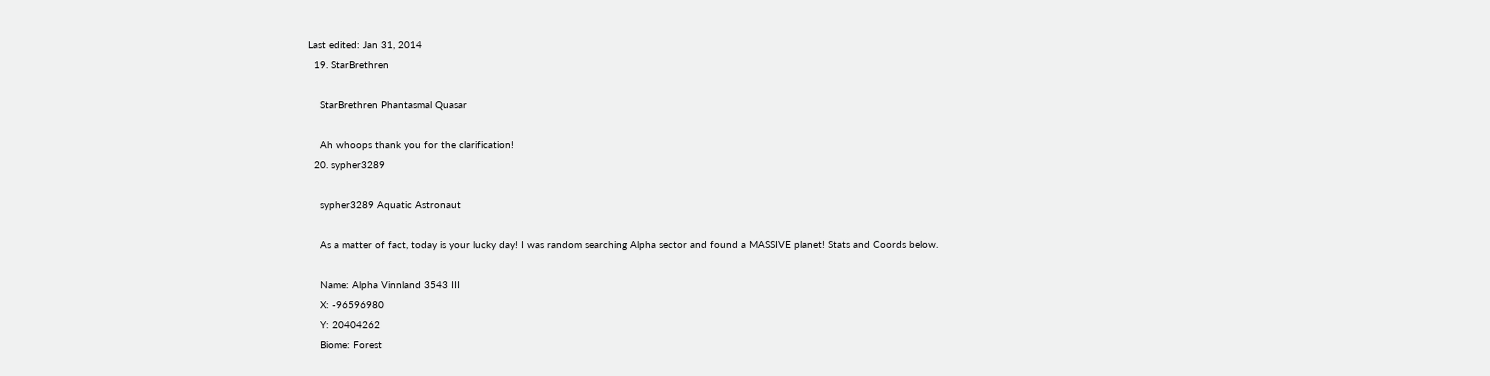Last edited: Jan 31, 2014
  19. StarBrethren

    StarBrethren Phantasmal Quasar

    Ah whoops thank you for the clarification!
  20. sypher3289

    sypher3289 Aquatic Astronaut

    As a matter of fact, today is your lucky day! I was random searching Alpha sector and found a MASSIVE planet! Stats and Coords below.

    Name: Alpha Vinnland 3543 III
    X: -96596980
    Y: 20404262
    Biome: Forest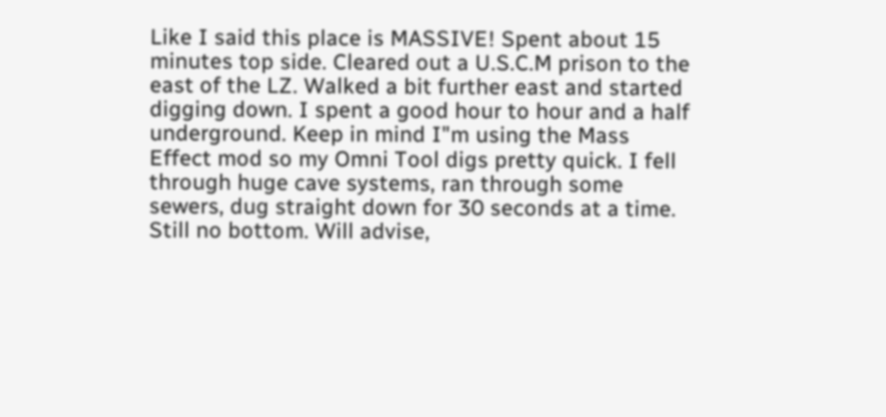Like I said this place is MASSIVE! Spent about 15 minutes top side. Cleared out a U.S.C.M prison to the east of the LZ. Walked a bit further east and started digging down. I spent a good hour to hour and a half underground. Keep in mind I"m using the Mass Effect mod so my Omni Tool digs pretty quick. I fell through huge cave systems, ran through some sewers, dug straight down for 30 seconds at a time. Still no bottom. Will advise,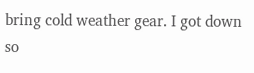bring cold weather gear. I got down so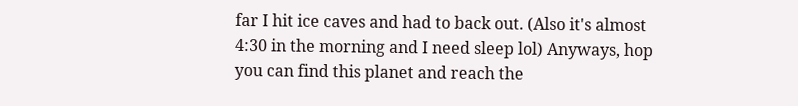far I hit ice caves and had to back out. (Also it's almost 4:30 in the morning and I need sleep lol) Anyways, hop you can find this planet and reach the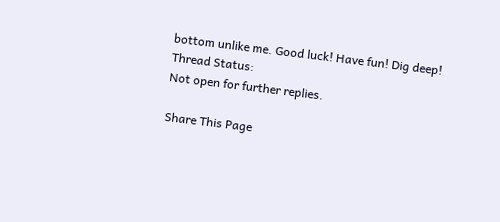bottom unlike me. Good luck! Have fun! Dig deep!
Thread Status:
Not open for further replies.

Share This Page